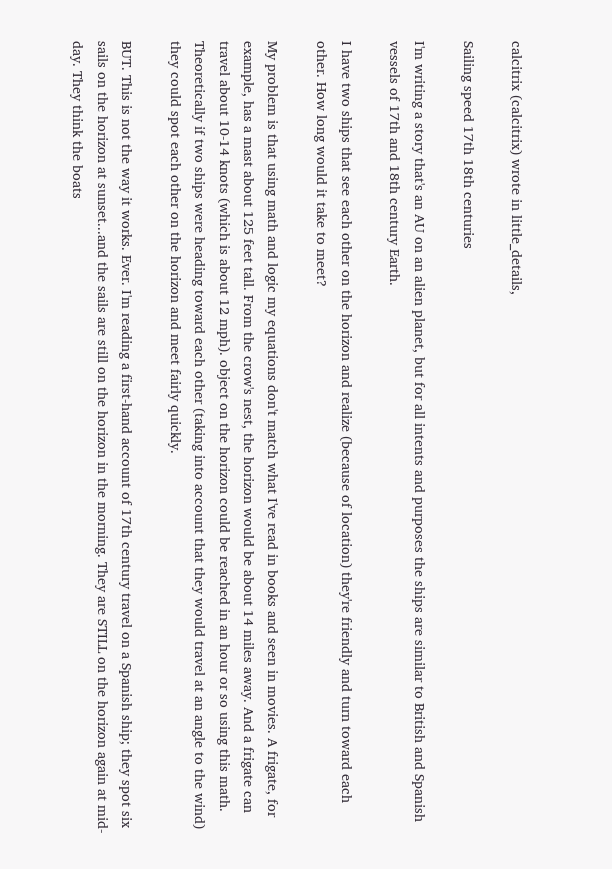calcitrix (calcitrix) wrote in little_details,

Sailing speed 17th 18th centuries

I'm writing a story that's an AU on an alien planet, but for all intents and purposes the ships are similar to British and Spanish vessels of 17th and 18th century Earth.

I have two ships that see each other on the horizon and realize (because of location) they're friendly and turn toward each other. How long would it take to meet?

My problem is that using math and logic my equations don't match what I've read in books and seen in movies. A frigate, for example, has a mast about 125 feet tall. From the crow's nest, the horizon would be about 14 miles away. And a frigate can travel about 10-14 knots (which is about 12 mph). object on the horizon could be reached in an hour or so using this math. Theoretically if two ships were heading toward each other (taking into account that they would travel at an angle to the wind) they could spot each other on the horizon and meet fairly quickly.

BUT. This is not the way it works. Ever. I'm reading a first-hand account of 17th century travel on a Spanish ship; they spot six sails on the horizon at sunset...and the sails are still on the horizon in the morning. They are STILL on the horizon again at mid-day. They think the boats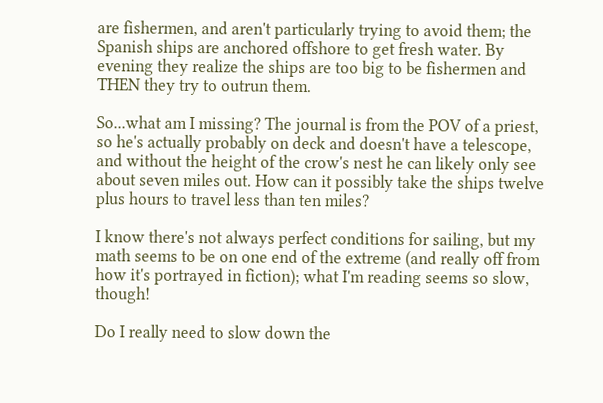are fishermen, and aren't particularly trying to avoid them; the Spanish ships are anchored offshore to get fresh water. By evening they realize the ships are too big to be fishermen and THEN they try to outrun them.

So...what am I missing? The journal is from the POV of a priest, so he's actually probably on deck and doesn't have a telescope, and without the height of the crow's nest he can likely only see about seven miles out. How can it possibly take the ships twelve plus hours to travel less than ten miles?

I know there's not always perfect conditions for sailing, but my math seems to be on one end of the extreme (and really off from how it's portrayed in fiction); what I'm reading seems so slow, though!

Do I really need to slow down the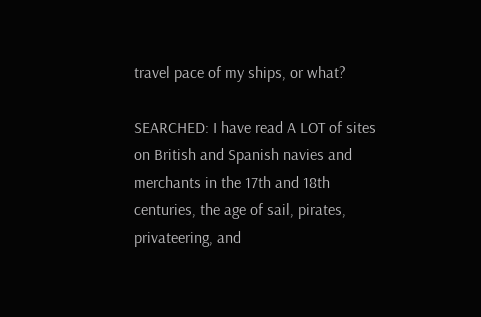travel pace of my ships, or what?

SEARCHED: I have read A LOT of sites on British and Spanish navies and merchants in the 17th and 18th centuries, the age of sail, pirates, privateering, and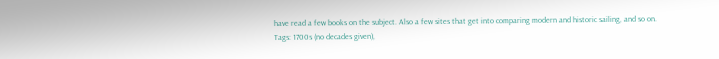have read a few books on the subject. Also a few sites that get into comparing modern and historic sailing, and so on.
Tags: 1700s (no decades given),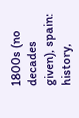1800s (no decades given), spain: history,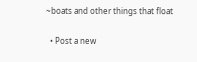~boats and other things that float

  • Post a new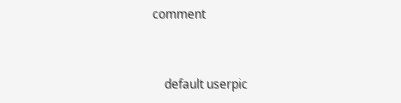comment


    default userpic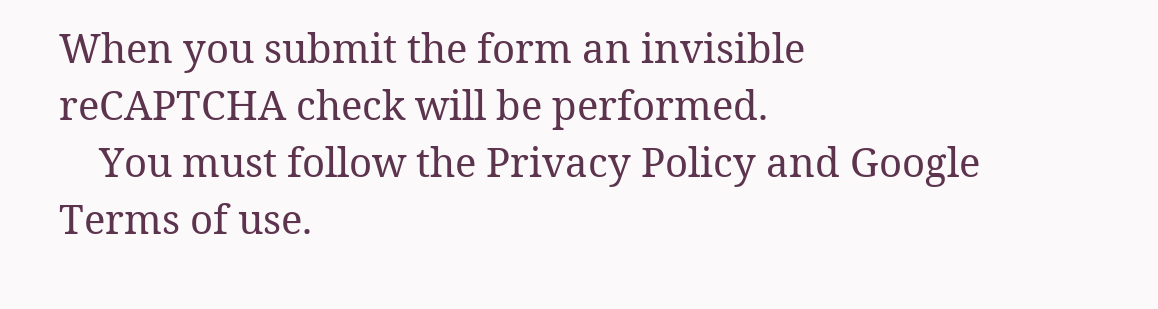When you submit the form an invisible reCAPTCHA check will be performed.
    You must follow the Privacy Policy and Google Terms of use.